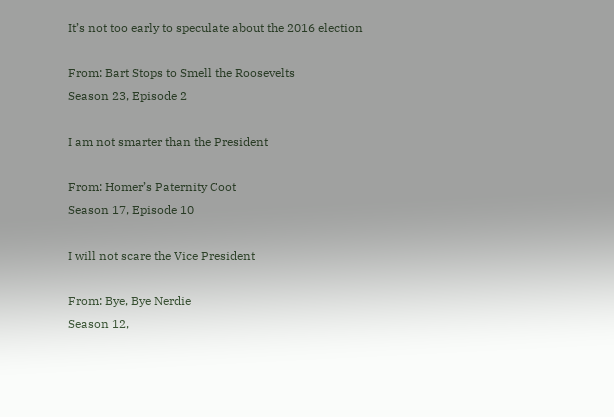It’s not too early to speculate about the 2016 election

From: Bart Stops to Smell the Roosevelts
Season 23, Episode 2

I am not smarter than the President

From: Homer’s Paternity Coot
Season 17, Episode 10

I will not scare the Vice President

From: Bye, Bye Nerdie
Season 12,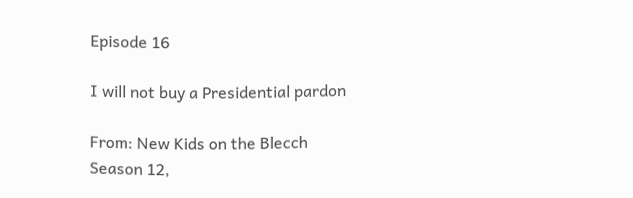Episode 16

I will not buy a Presidential pardon

From: New Kids on the Blecch
Season 12,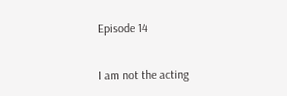Episode 14

I am not the acting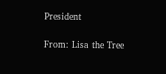President

From: Lisa the Tree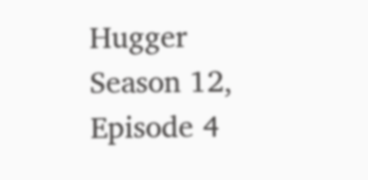Hugger
Season 12, Episode 4